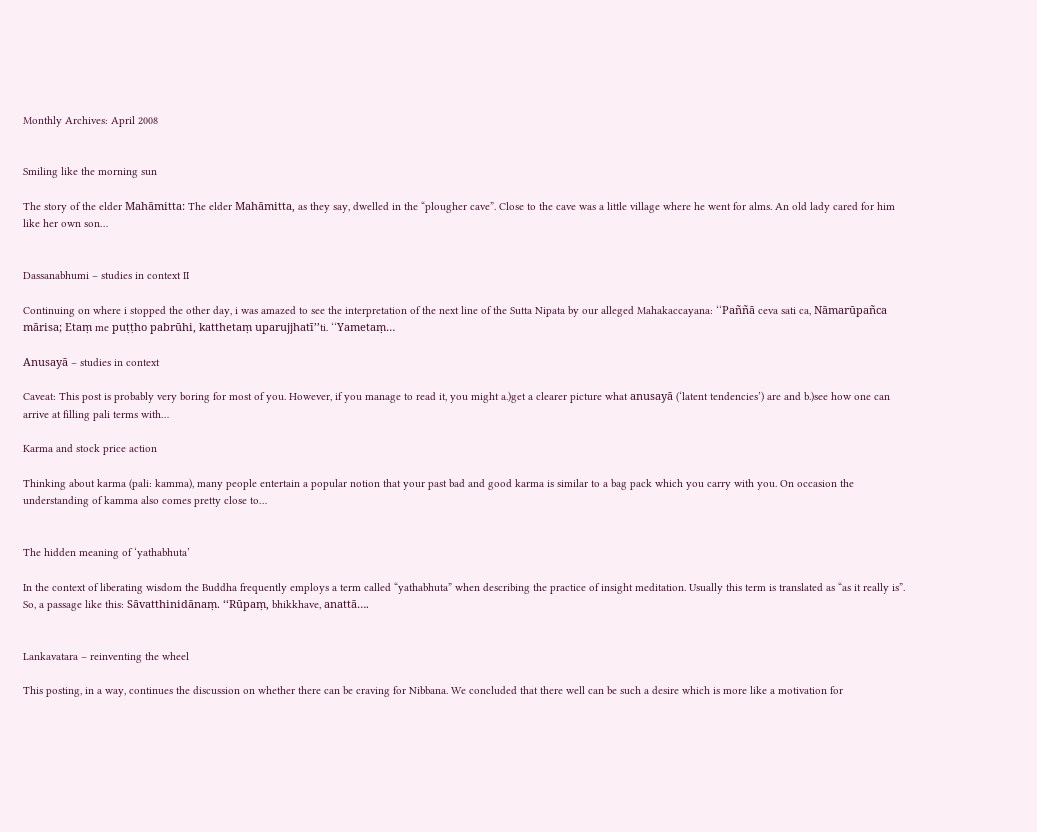Monthly Archives: April 2008


Smiling like the morning sun

The story of the elder Mahāmitta: The elder Mahāmitta, as they say, dwelled in the “plougher cave”. Close to the cave was a little village where he went for alms. An old lady cared for him like her own son…


Dassanabhumi – studies in context II

Continuing on where i stopped the other day, i was amazed to see the interpretation of the next line of the Sutta Nipata by our alleged Mahakaccayana: ‘‘Paññā ceva sati ca, Nāmarūpañca mārisa; Etaṃ me puṭṭho pabrūhi, katthetaṃ uparujjhatī’’ti. ‘‘Yametaṃ…

Anusayā – studies in context

Caveat: This post is probably very boring for most of you. However, if you manage to read it, you might a.)get a clearer picture what anusayā (‘latent tendencies’) are and b.)see how one can arrive at filling pali terms with…

Karma and stock price action

Thinking about karma (pali: kamma), many people entertain a popular notion that your past bad and good karma is similar to a bag pack which you carry with you. On occasion the understanding of kamma also comes pretty close to…


The hidden meaning of ‘yathabhuta’

In the context of liberating wisdom the Buddha frequently employs a term called “yathabhuta” when describing the practice of insight meditation. Usually this term is translated as “as it really is”. So, a passage like this: Sāvatthinidānaṃ. ‘‘Rūpaṃ, bhikkhave, anattā….


Lankavatara – reinventing the wheel

This posting, in a way, continues the discussion on whether there can be craving for Nibbana. We concluded that there well can be such a desire which is more like a motivation for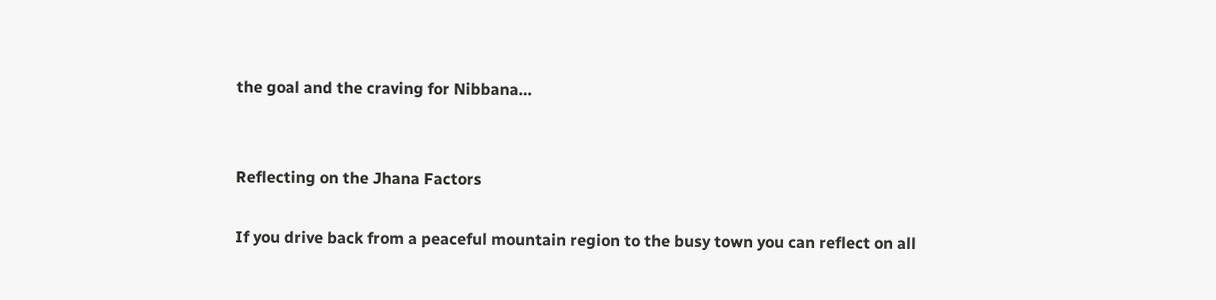the goal and the craving for Nibbana…


Reflecting on the Jhana Factors

If you drive back from a peaceful mountain region to the busy town you can reflect on all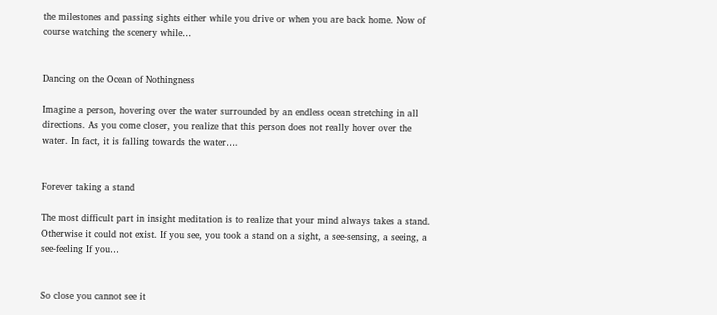the milestones and passing sights either while you drive or when you are back home. Now of course watching the scenery while…


Dancing on the Ocean of Nothingness

Imagine a person, hovering over the water surrounded by an endless ocean stretching in all directions. As you come closer, you realize that this person does not really hover over the water. In fact, it is falling towards the water….


Forever taking a stand

The most difficult part in insight meditation is to realize that your mind always takes a stand. Otherwise it could not exist. If you see, you took a stand on a sight, a see-sensing, a seeing, a see-feeling If you…


So close you cannot see it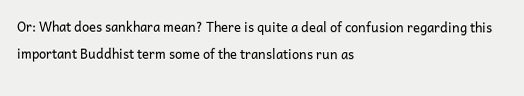Or: What does sankhara mean? There is quite a deal of confusion regarding this important Buddhist term some of the translations run as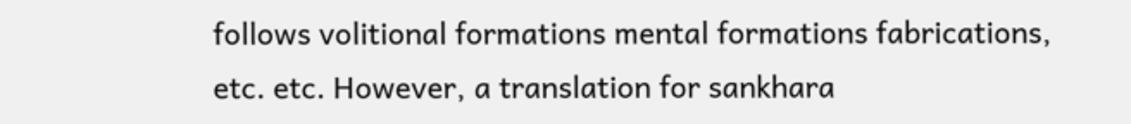follows volitional formations mental formations fabrications, etc. etc. However, a translation for sankhara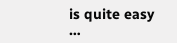is quite easy …